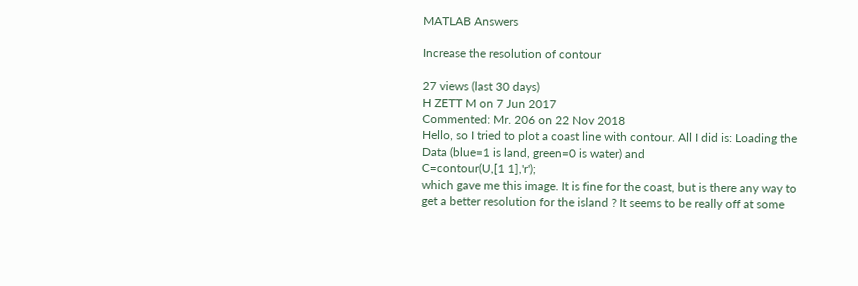MATLAB Answers

Increase the resolution of contour

27 views (last 30 days)
H ZETT M on 7 Jun 2017
Commented: Mr. 206 on 22 Nov 2018
Hello, so I tried to plot a coast line with contour. All I did is: Loading the Data (blue=1 is land, green=0 is water) and
C=contour(U,[1 1],'r');
which gave me this image. It is fine for the coast, but is there any way to get a better resolution for the island ? It seems to be really off at some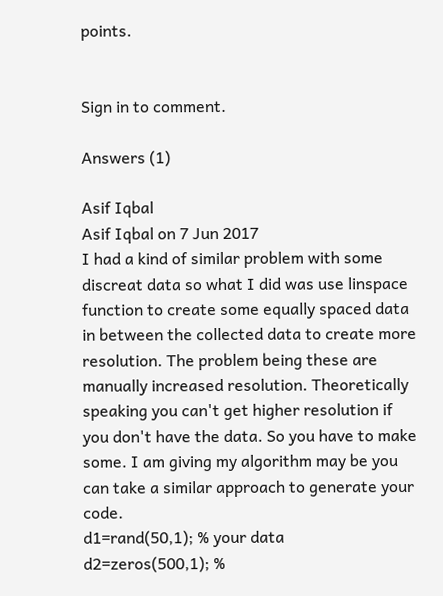points.


Sign in to comment.

Answers (1)

Asif Iqbal
Asif Iqbal on 7 Jun 2017
I had a kind of similar problem with some discreat data so what I did was use linspace function to create some equally spaced data in between the collected data to create more resolution. The problem being these are manually increased resolution. Theoretically speaking you can't get higher resolution if you don't have the data. So you have to make some. I am giving my algorithm may be you can take a similar approach to generate your code.
d1=rand(50,1); % your data
d2=zeros(500,1); %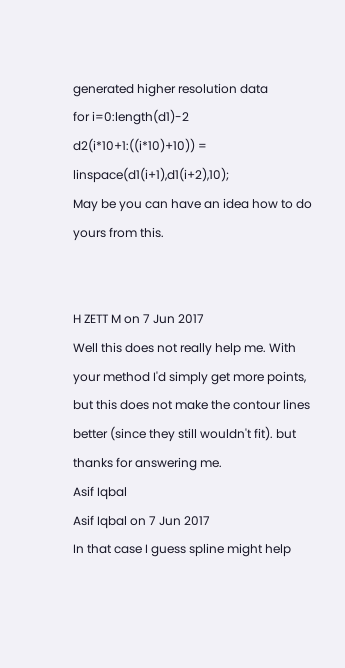generated higher resolution data
for i=0:length(d1)-2
d2(i*10+1:((i*10)+10)) = linspace(d1(i+1),d1(i+2),10);
May be you can have an idea how to do yours from this.


H ZETT M on 7 Jun 2017
Well this does not really help me. With your method I'd simply get more points, but this does not make the contour lines better (since they still wouldn't fit). but thanks for answering me.
Asif Iqbal
Asif Iqbal on 7 Jun 2017
In that case I guess spline might help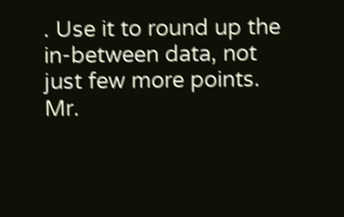. Use it to round up the in-between data, not just few more points.
Mr.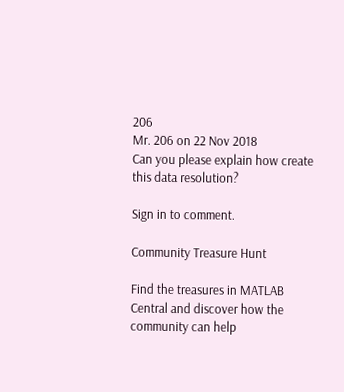206
Mr. 206 on 22 Nov 2018
Can you please explain how create this data resolution?

Sign in to comment.

Community Treasure Hunt

Find the treasures in MATLAB Central and discover how the community can help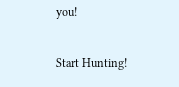you!

Start Hunting!